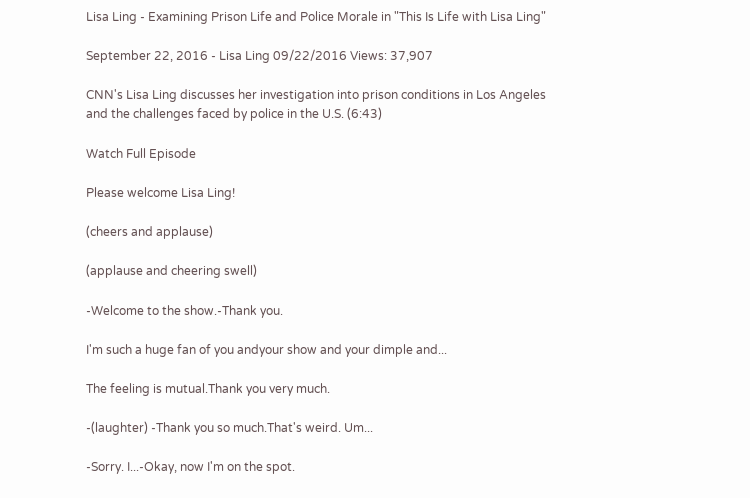Lisa Ling - Examining Prison Life and Police Morale in "This Is Life with Lisa Ling"

September 22, 2016 - Lisa Ling 09/22/2016 Views: 37,907

CNN's Lisa Ling discusses her investigation into prison conditions in Los Angeles and the challenges faced by police in the U.S. (6:43)

Watch Full Episode

Please welcome Lisa Ling!

(cheers and applause)

(applause and cheering swell)

-Welcome to the show.-Thank you.

I'm such a huge fan of you andyour show and your dimple and...

The feeling is mutual.Thank you very much.

-(laughter) -Thank you so much.That's weird. Um...

-Sorry. I...-Okay, now I'm on the spot.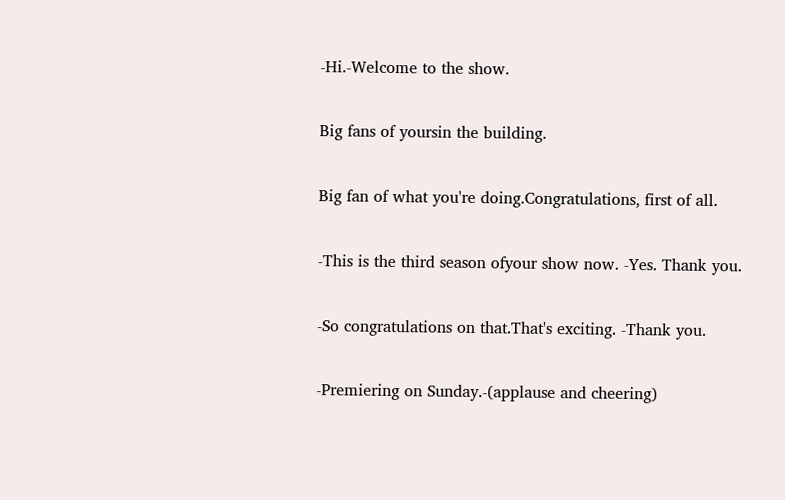-Hi.-Welcome to the show.

Big fans of yoursin the building.

Big fan of what you're doing.Congratulations, first of all.

-This is the third season ofyour show now. -Yes. Thank you.

-So congratulations on that.That's exciting. -Thank you.

-Premiering on Sunday.-(applause and cheering)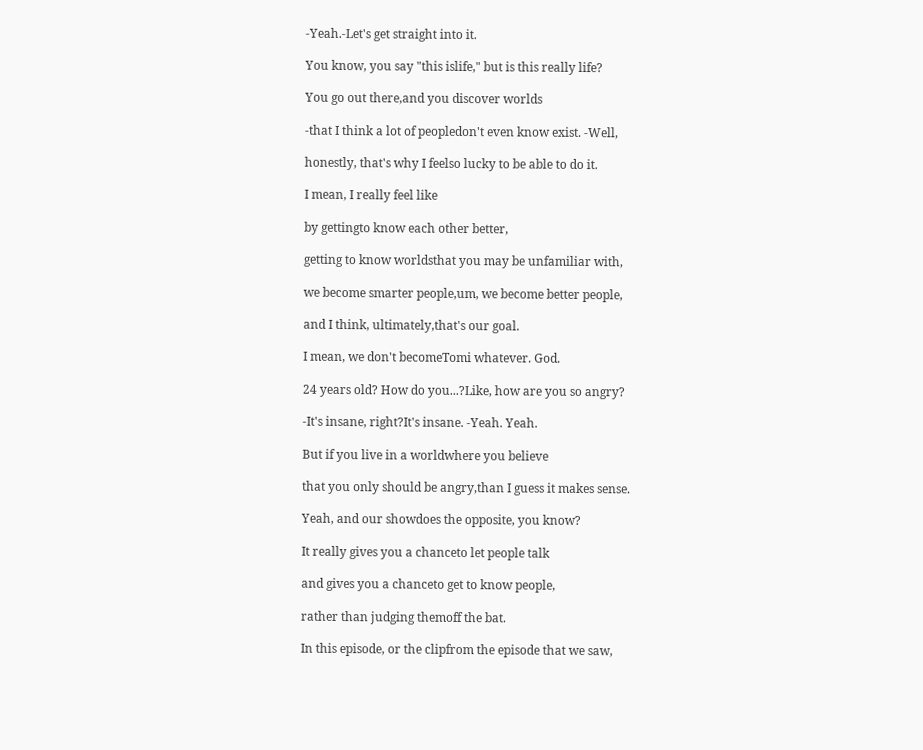-Yeah.-Let's get straight into it.

You know, you say "this islife," but is this really life?

You go out there,and you discover worlds

-that I think a lot of peopledon't even know exist. -Well,

honestly, that's why I feelso lucky to be able to do it.

I mean, I really feel like

by gettingto know each other better,

getting to know worldsthat you may be unfamiliar with,

we become smarter people,um, we become better people,

and I think, ultimately,that's our goal.

I mean, we don't becomeTomi whatever. God.

24 years old? How do you...?Like, how are you so angry?

-It's insane, right?It's insane. -Yeah. Yeah.

But if you live in a worldwhere you believe

that you only should be angry,than I guess it makes sense.

Yeah, and our showdoes the opposite, you know?

It really gives you a chanceto let people talk

and gives you a chanceto get to know people,

rather than judging themoff the bat.

In this episode, or the clipfrom the episode that we saw,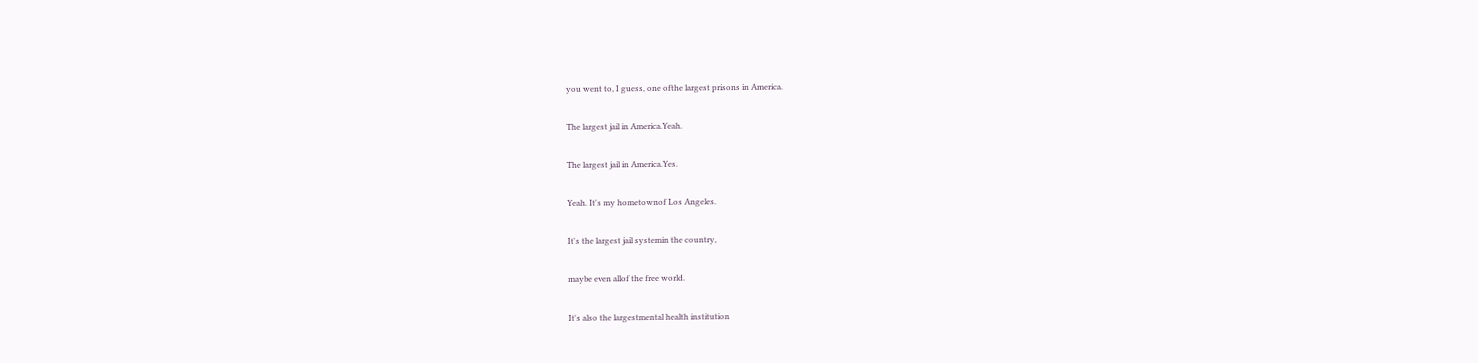you went to, I guess, one ofthe largest prisons in America.

The largest jail in America.Yeah.

The largest jail in America.Yes.

Yeah. It's my hometownof Los Angeles.

It's the largest jail systemin the country,

maybe even allof the free world.

It's also the largestmental health institution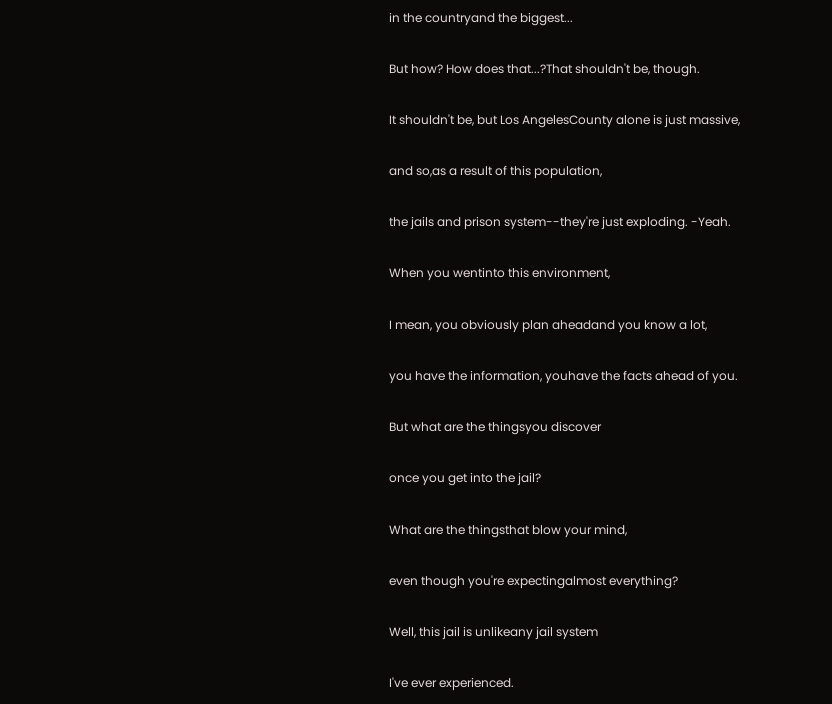in the countryand the biggest...

But how? How does that...?That shouldn't be, though.

It shouldn't be, but Los AngelesCounty alone is just massive,

and so,as a result of this population,

the jails and prison system--they're just exploding. -Yeah.

When you wentinto this environment,

I mean, you obviously plan aheadand you know a lot,

you have the information, youhave the facts ahead of you.

But what are the thingsyou discover

once you get into the jail?

What are the thingsthat blow your mind,

even though you're expectingalmost everything?

Well, this jail is unlikeany jail system

I've ever experienced.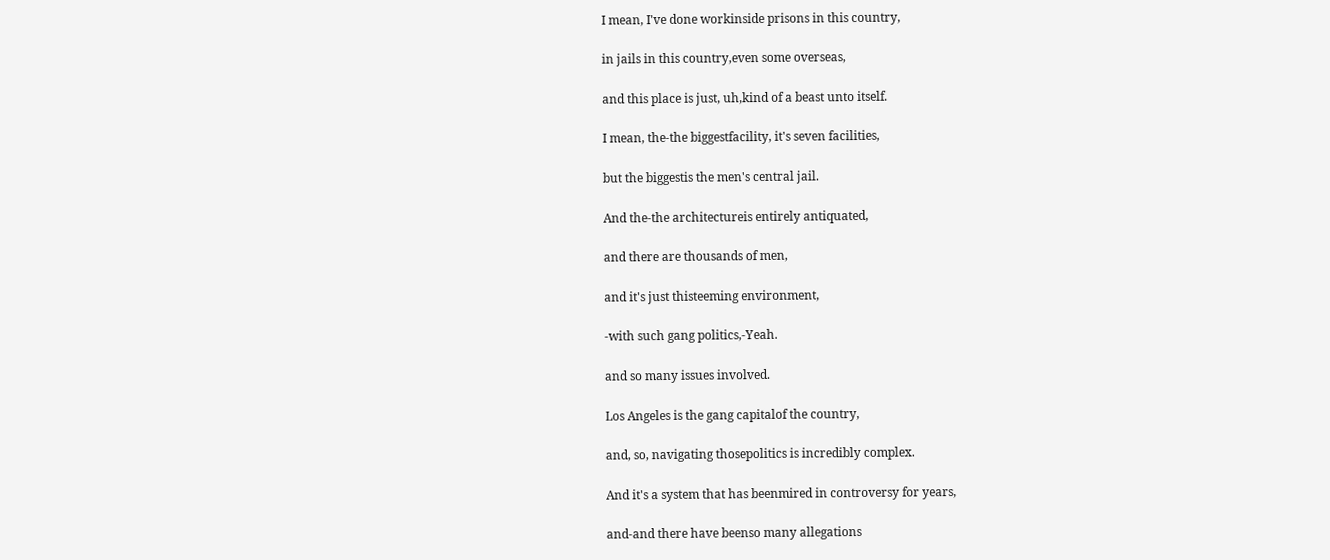I mean, I've done workinside prisons in this country,

in jails in this country,even some overseas,

and this place is just, uh,kind of a beast unto itself.

I mean, the-the biggestfacility, it's seven facilities,

but the biggestis the men's central jail.

And the-the architectureis entirely antiquated,

and there are thousands of men,

and it's just thisteeming environment,

-with such gang politics,-Yeah.

and so many issues involved.

Los Angeles is the gang capitalof the country,

and, so, navigating thosepolitics is incredibly complex.

And it's a system that has beenmired in controversy for years,

and-and there have beenso many allegations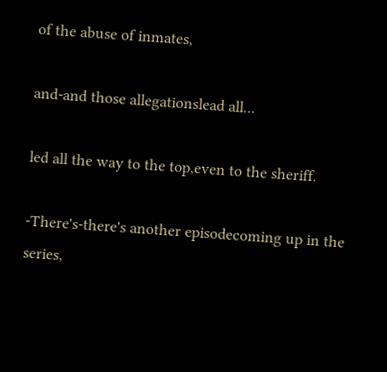of the abuse of inmates,

and-and those allegationslead all...

led all the way to the top,even to the sheriff.

-There's-there's another episodecoming up in the series,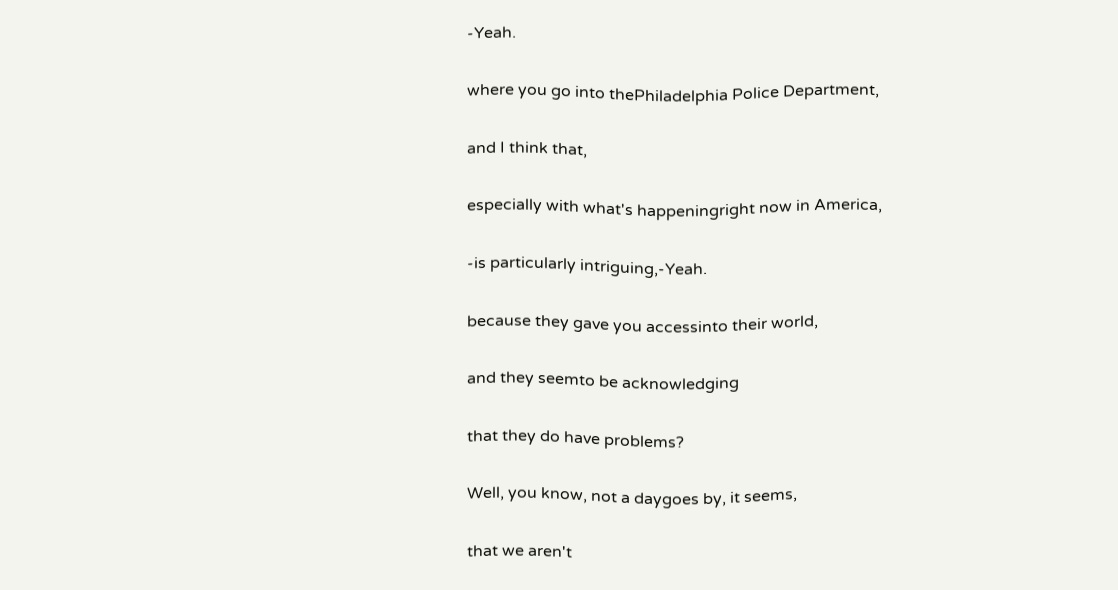-Yeah.

where you go into thePhiladelphia Police Department,

and I think that,

especially with what's happeningright now in America,

-is particularly intriguing,-Yeah.

because they gave you accessinto their world,

and they seemto be acknowledging

that they do have problems?

Well, you know, not a daygoes by, it seems,

that we aren't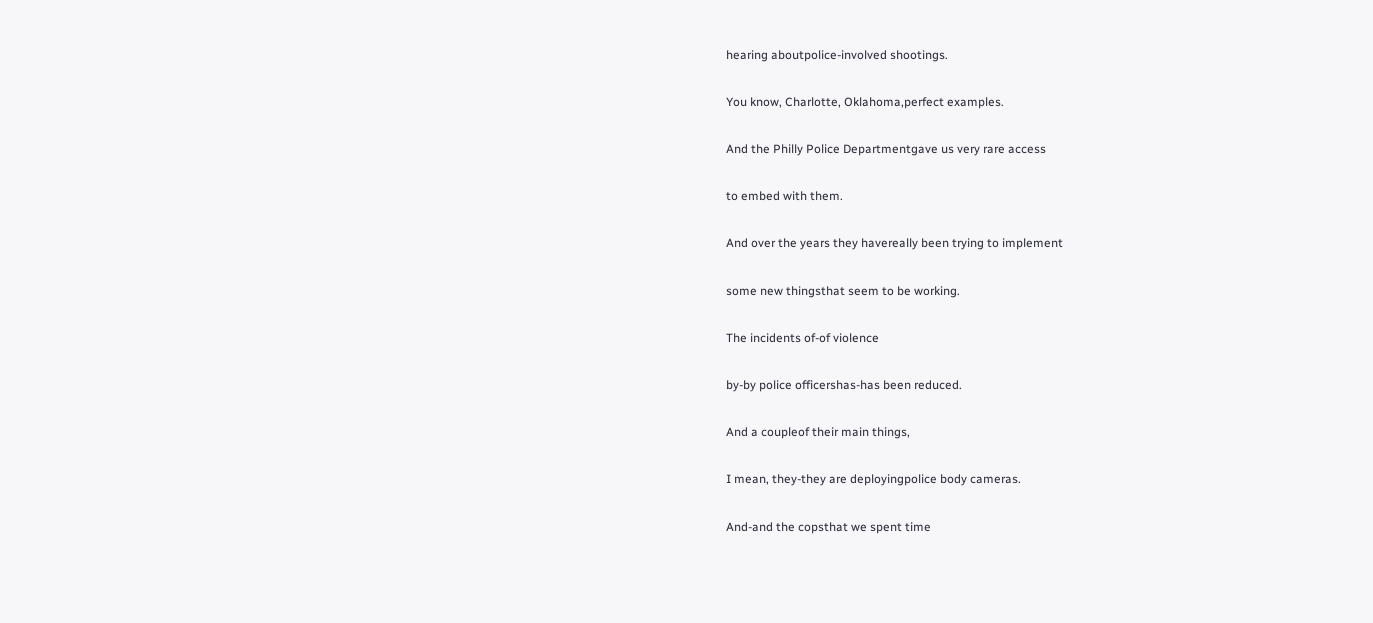hearing aboutpolice-involved shootings.

You know, Charlotte, Oklahoma,perfect examples.

And the Philly Police Departmentgave us very rare access

to embed with them.

And over the years they havereally been trying to implement

some new thingsthat seem to be working.

The incidents of-of violence

by-by police officershas-has been reduced.

And a coupleof their main things,

I mean, they-they are deployingpolice body cameras.

And-and the copsthat we spent time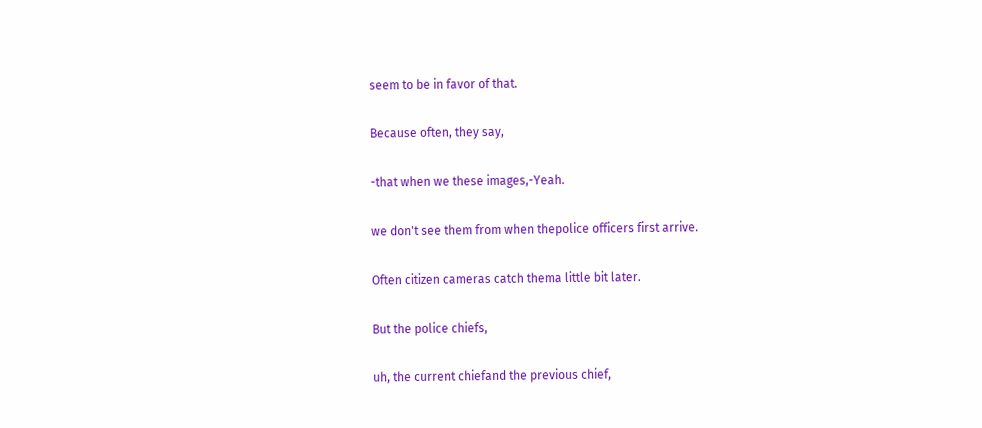seem to be in favor of that.

Because often, they say,

-that when we these images,-Yeah.

we don't see them from when thepolice officers first arrive.

Often citizen cameras catch thema little bit later.

But the police chiefs,

uh, the current chiefand the previous chief,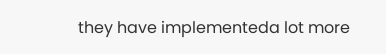they have implementeda lot more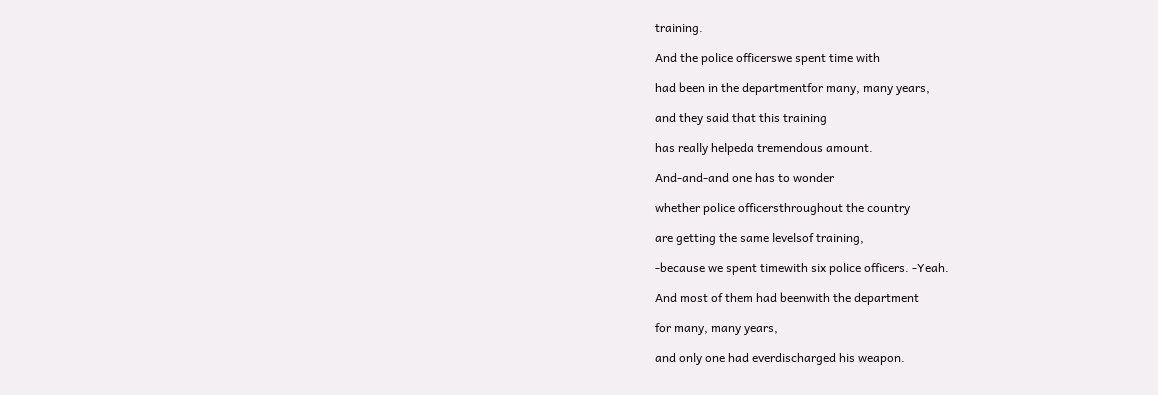training.

And the police officerswe spent time with

had been in the departmentfor many, many years,

and they said that this training

has really helpeda tremendous amount.

And-and-and one has to wonder

whether police officersthroughout the country

are getting the same levelsof training,

-because we spent timewith six police officers. -Yeah.

And most of them had beenwith the department

for many, many years,

and only one had everdischarged his weapon.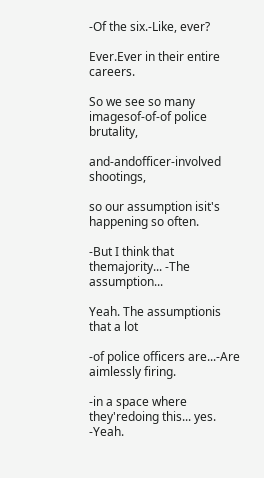-Of the six.-Like, ever?

Ever.Ever in their entire careers.

So we see so many imagesof-of-of police brutality,

and-andofficer-involved shootings,

so our assumption isit's happening so often.

-But I think that themajority... -The assumption...

Yeah. The assumptionis that a lot

-of police officers are...-Are aimlessly firing.

-in a space where they'redoing this... yes. -Yeah.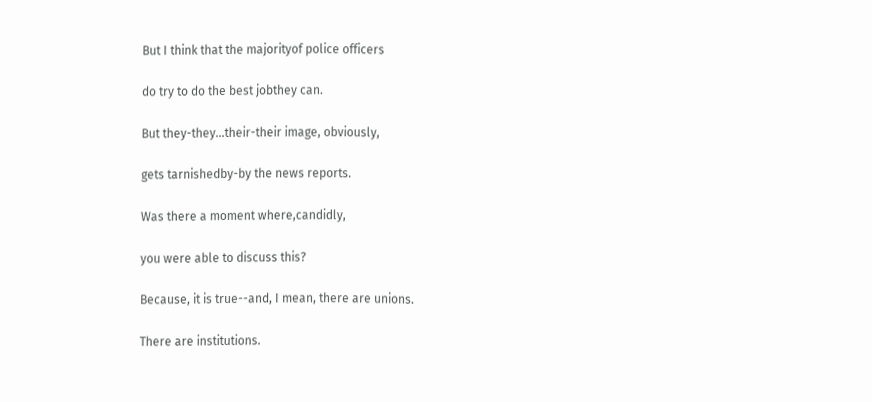But I think that the majorityof police officers

do try to do the best jobthey can.

But they-they...their-their image, obviously,

gets tarnishedby-by the news reports.

Was there a moment where,candidly,

you were able to discuss this?

Because, it is true--and, I mean, there are unions.

There are institutions.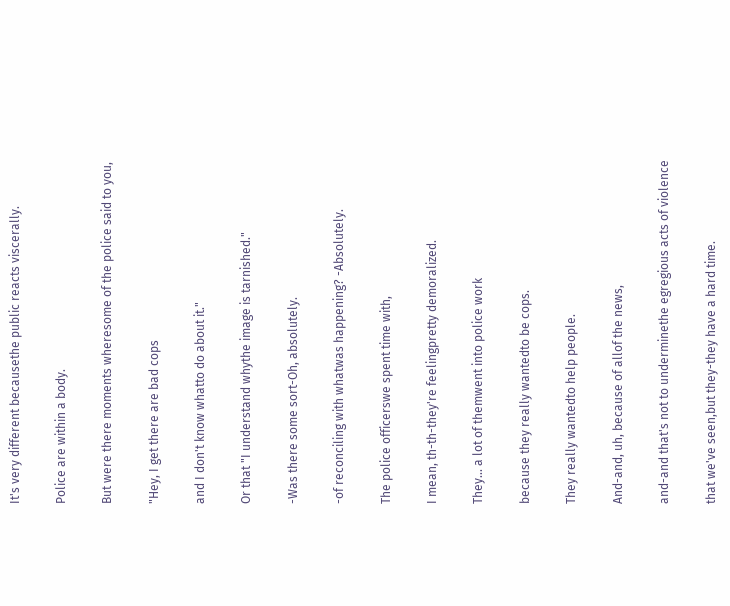It's very different becausethe public reacts viscerally.

Police are within a body.

But were there moments wheresome of the police said to you,

"Hey, I get there are bad cops

and I don't know whatto do about it."

Or that "I understand whythe image is tarnished."

-Was there some sort-Oh, absolutely.

-of reconciling with whatwas happening? -Absolutely.

The police officerswe spent time with,

I mean, th-th-they're feelingpretty demoralized.

They... a lot of themwent into police work

because they really wantedto be cops.

They really wantedto help people.

And-and, uh, because of allof the news,

and-and that's not to underminethe egregious acts of violence

that we've seen,but they-they have a hard time.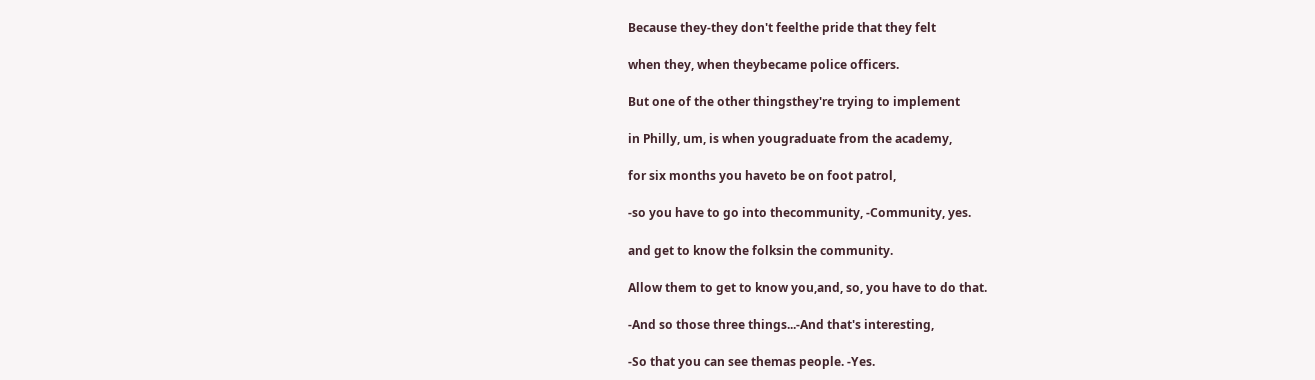Because they-they don't feelthe pride that they felt

when they, when theybecame police officers.

But one of the other thingsthey're trying to implement

in Philly, um, is when yougraduate from the academy,

for six months you haveto be on foot patrol,

-so you have to go into thecommunity, -Community, yes.

and get to know the folksin the community.

Allow them to get to know you,and, so, you have to do that.

-And so those three things...-And that's interesting,

-So that you can see themas people. -Yes.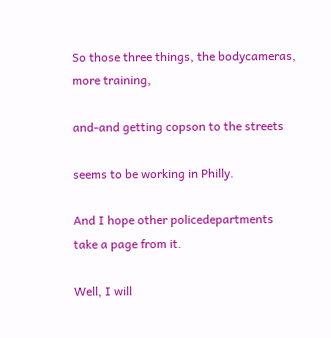So those three things, the bodycameras, more training,

and-and getting copson to the streets

seems to be working in Philly.

And I hope other policedepartments take a page from it.

Well, I will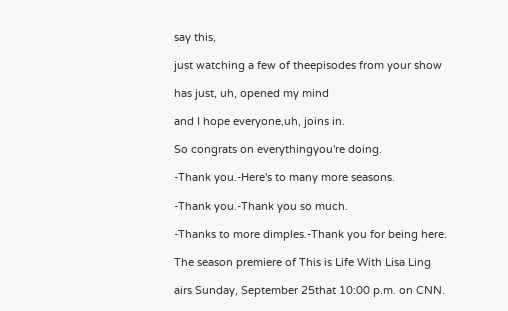say this,

just watching a few of theepisodes from your show

has just, uh, opened my mind

and I hope everyone,uh, joins in.

So congrats on everythingyou're doing.

-Thank you.-Here's to many more seasons.

-Thank you.-Thank you so much.

-Thanks to more dimples.-Thank you for being here.

The season premiere of This is Life With Lisa Ling

airs Sunday, September 25that 10:00 p.m. on CNN.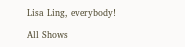Lisa Ling, everybody!

All Shows